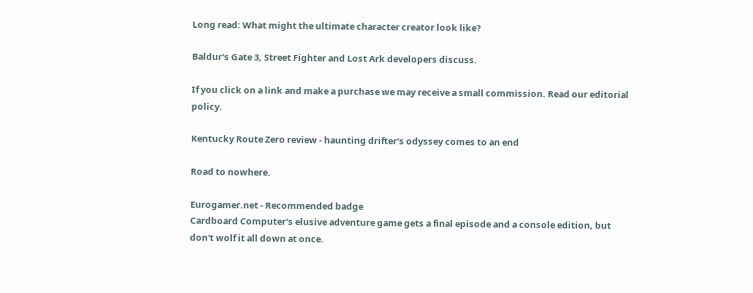Long read: What might the ultimate character creator look like?

Baldur's Gate 3, Street Fighter and Lost Ark developers discuss.

If you click on a link and make a purchase we may receive a small commission. Read our editorial policy.

Kentucky Route Zero review - haunting drifter's odyssey comes to an end

Road to nowhere.

Eurogamer.net - Recommended badge
Cardboard Computer's elusive adventure game gets a final episode and a console edition, but don't wolf it all down at once.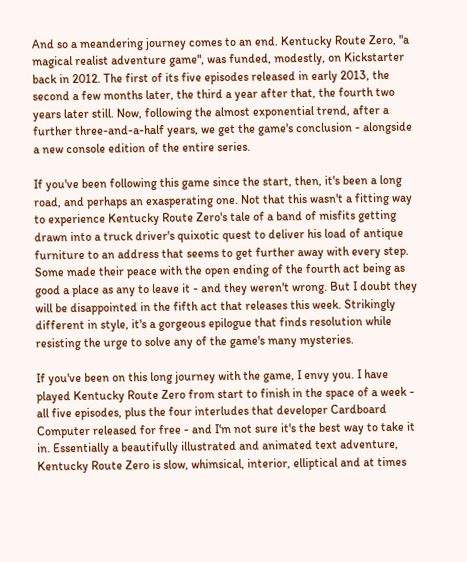And so a meandering journey comes to an end. Kentucky Route Zero, "a magical realist adventure game", was funded, modestly, on Kickstarter back in 2012. The first of its five episodes released in early 2013, the second a few months later, the third a year after that, the fourth two years later still. Now, following the almost exponential trend, after a further three-and-a-half years, we get the game's conclusion - alongside a new console edition of the entire series.

If you've been following this game since the start, then, it's been a long road, and perhaps an exasperating one. Not that this wasn't a fitting way to experience Kentucky Route Zero's tale of a band of misfits getting drawn into a truck driver's quixotic quest to deliver his load of antique furniture to an address that seems to get further away with every step. Some made their peace with the open ending of the fourth act being as good a place as any to leave it - and they weren't wrong. But I doubt they will be disappointed in the fifth act that releases this week. Strikingly different in style, it's a gorgeous epilogue that finds resolution while resisting the urge to solve any of the game's many mysteries.

If you've been on this long journey with the game, I envy you. I have played Kentucky Route Zero from start to finish in the space of a week - all five episodes, plus the four interludes that developer Cardboard Computer released for free - and I'm not sure it's the best way to take it in. Essentially a beautifully illustrated and animated text adventure, Kentucky Route Zero is slow, whimsical, interior, elliptical and at times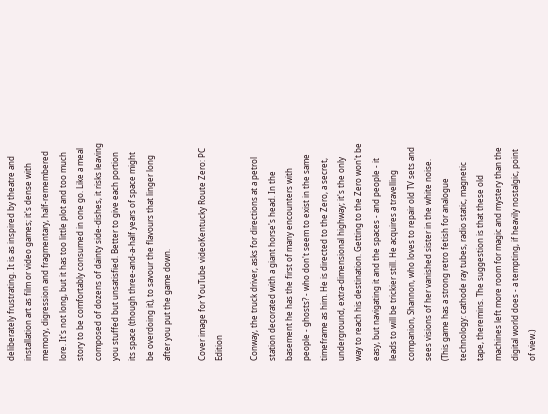deliberately frustrating. It is as inspired by theatre and installation art as film or video games; it's dense with memory, digression and fragmentary, half-remembered lore. It's not long, but it has too little plot and too much story to be comfortably consumed in one go. Like a meal composed of dozens of dainty side-dishes, it risks leaving you stuffed but unsatisfied. Better to give each portion its space (though three-and-a-half years of space might be overdoing it), to savour the flavours that linger long after you put the game down.

Cover image for YouTube videoKentucky Route Zero: PC Edition

Conway, the truck driver, asks for directions at a petrol station decorated with a giant horse's head. In the basement he has the first of many encounters with people - ghosts? - who don't seem to exist in the same timeframe as him. He is directed to the Zero, a secret, underground, extra-dimensional highway; it's the only way to reach his destination. Getting to the Zero won't be easy, but navigating it and the spaces - and people - it leads to will be trickier still. He acquires a travelling companion, Shannon, who loves to repair old TV sets and sees visions of her vanished sister in the white noise. (This game has a strong retro fetish for analogue technology: cathode ray tubes, radio static, magnetic tape, theremins. The suggestion is that these old machines left more room for magic and mystery than the digital world does - a tempting, if heavily nostalgic, point of view.)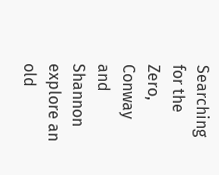Searching for the Zero, Conway and Shannon explore an old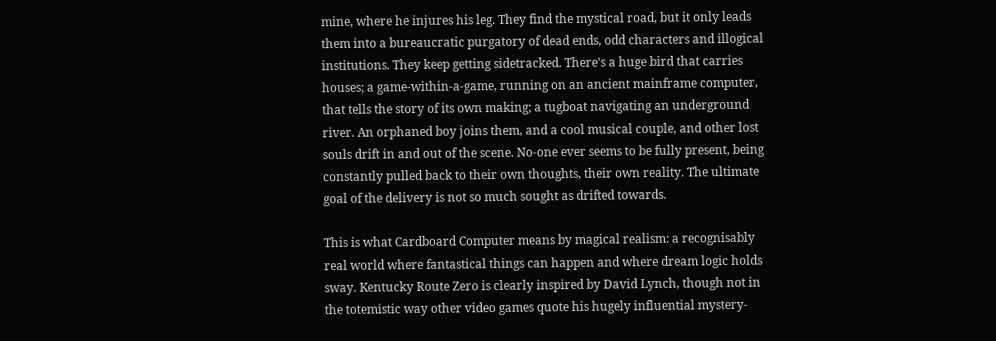mine, where he injures his leg. They find the mystical road, but it only leads them into a bureaucratic purgatory of dead ends, odd characters and illogical institutions. They keep getting sidetracked. There's a huge bird that carries houses; a game-within-a-game, running on an ancient mainframe computer, that tells the story of its own making; a tugboat navigating an underground river. An orphaned boy joins them, and a cool musical couple, and other lost souls drift in and out of the scene. No-one ever seems to be fully present, being constantly pulled back to their own thoughts, their own reality. The ultimate goal of the delivery is not so much sought as drifted towards.

This is what Cardboard Computer means by magical realism: a recognisably real world where fantastical things can happen and where dream logic holds sway. Kentucky Route Zero is clearly inspired by David Lynch, though not in the totemistic way other video games quote his hugely influential mystery-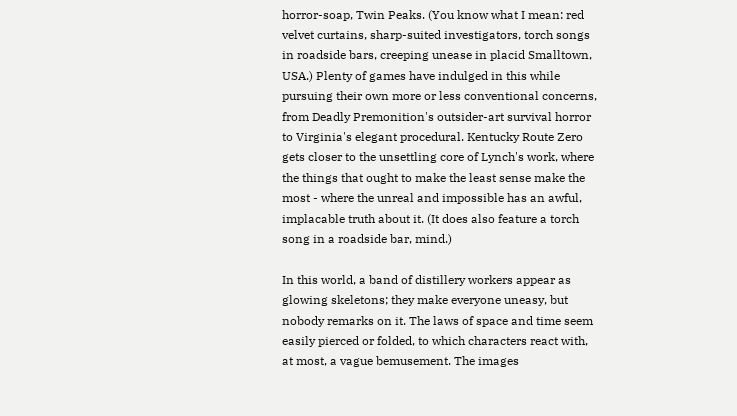horror-soap, Twin Peaks. (You know what I mean: red velvet curtains, sharp-suited investigators, torch songs in roadside bars, creeping unease in placid Smalltown, USA.) Plenty of games have indulged in this while pursuing their own more or less conventional concerns, from Deadly Premonition's outsider-art survival horror to Virginia's elegant procedural. Kentucky Route Zero gets closer to the unsettling core of Lynch's work, where the things that ought to make the least sense make the most - where the unreal and impossible has an awful, implacable truth about it. (It does also feature a torch song in a roadside bar, mind.)

In this world, a band of distillery workers appear as glowing skeletons; they make everyone uneasy, but nobody remarks on it. The laws of space and time seem easily pierced or folded, to which characters react with, at most, a vague bemusement. The images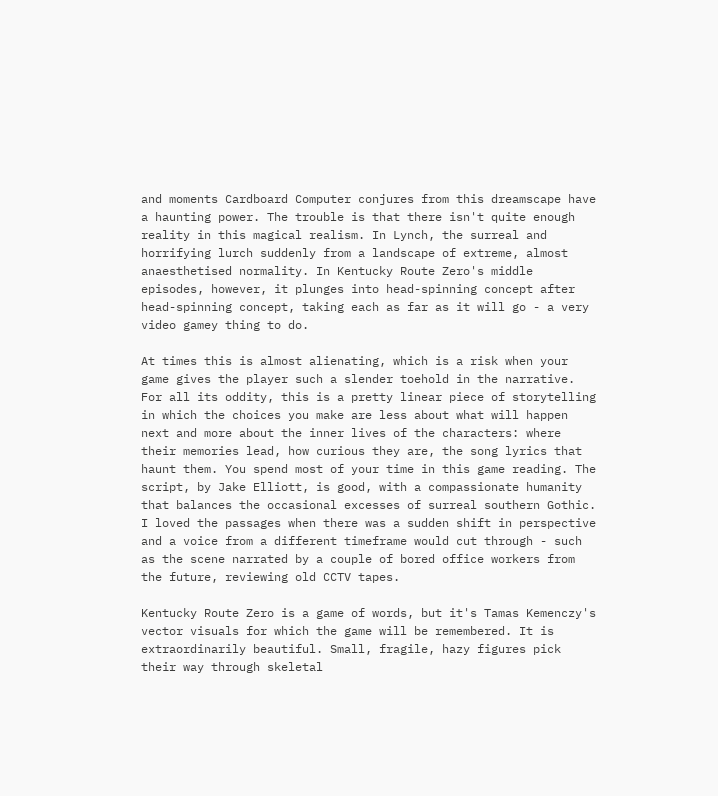and moments Cardboard Computer conjures from this dreamscape have a haunting power. The trouble is that there isn't quite enough reality in this magical realism. In Lynch, the surreal and horrifying lurch suddenly from a landscape of extreme, almost anaesthetised normality. In Kentucky Route Zero's middle episodes, however, it plunges into head-spinning concept after head-spinning concept, taking each as far as it will go - a very video gamey thing to do.

At times this is almost alienating, which is a risk when your game gives the player such a slender toehold in the narrative. For all its oddity, this is a pretty linear piece of storytelling in which the choices you make are less about what will happen next and more about the inner lives of the characters: where their memories lead, how curious they are, the song lyrics that haunt them. You spend most of your time in this game reading. The script, by Jake Elliott, is good, with a compassionate humanity that balances the occasional excesses of surreal southern Gothic. I loved the passages when there was a sudden shift in perspective and a voice from a different timeframe would cut through - such as the scene narrated by a couple of bored office workers from the future, reviewing old CCTV tapes.

Kentucky Route Zero is a game of words, but it's Tamas Kemenczy's vector visuals for which the game will be remembered. It is extraordinarily beautiful. Small, fragile, hazy figures pick their way through skeletal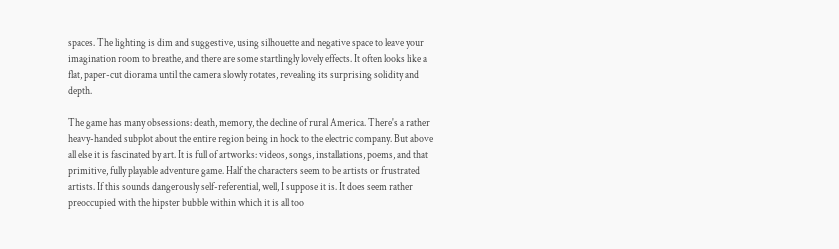spaces. The lighting is dim and suggestive, using silhouette and negative space to leave your imagination room to breathe, and there are some startlingly lovely effects. It often looks like a flat, paper-cut diorama until the camera slowly rotates, revealing its surprising solidity and depth.

The game has many obsessions: death, memory, the decline of rural America. There's a rather heavy-handed subplot about the entire region being in hock to the electric company. But above all else it is fascinated by art. It is full of artworks: videos, songs, installations, poems, and that primitive, fully playable adventure game. Half the characters seem to be artists or frustrated artists. If this sounds dangerously self-referential, well, I suppose it is. It does seem rather preoccupied with the hipster bubble within which it is all too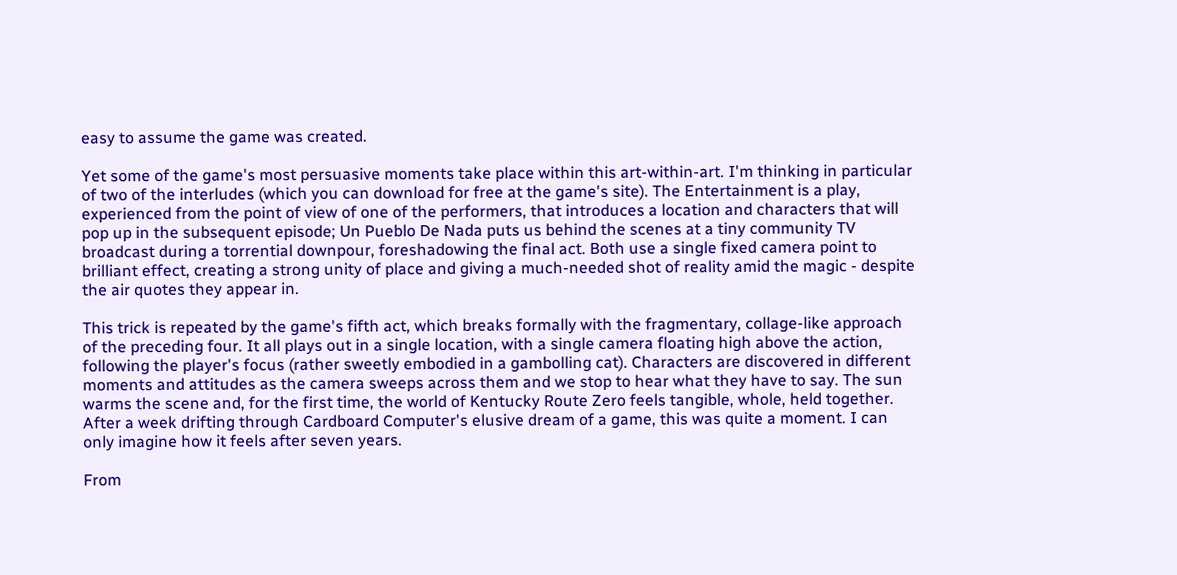easy to assume the game was created.

Yet some of the game's most persuasive moments take place within this art-within-art. I'm thinking in particular of two of the interludes (which you can download for free at the game's site). The Entertainment is a play, experienced from the point of view of one of the performers, that introduces a location and characters that will pop up in the subsequent episode; Un Pueblo De Nada puts us behind the scenes at a tiny community TV broadcast during a torrential downpour, foreshadowing the final act. Both use a single fixed camera point to brilliant effect, creating a strong unity of place and giving a much-needed shot of reality amid the magic - despite the air quotes they appear in.

This trick is repeated by the game's fifth act, which breaks formally with the fragmentary, collage-like approach of the preceding four. It all plays out in a single location, with a single camera floating high above the action, following the player's focus (rather sweetly embodied in a gambolling cat). Characters are discovered in different moments and attitudes as the camera sweeps across them and we stop to hear what they have to say. The sun warms the scene and, for the first time, the world of Kentucky Route Zero feels tangible, whole, held together. After a week drifting through Cardboard Computer's elusive dream of a game, this was quite a moment. I can only imagine how it feels after seven years.

From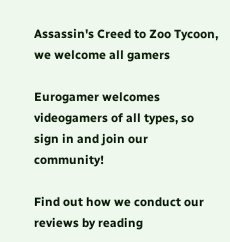Assassin's Creed to Zoo Tycoon, we welcome all gamers

Eurogamer welcomes videogamers of all types, so sign in and join our community!

Find out how we conduct our reviews by reading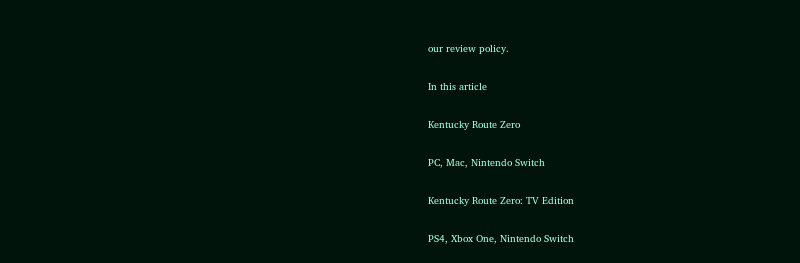our review policy.

In this article

Kentucky Route Zero

PC, Mac, Nintendo Switch

Kentucky Route Zero: TV Edition

PS4, Xbox One, Nintendo Switch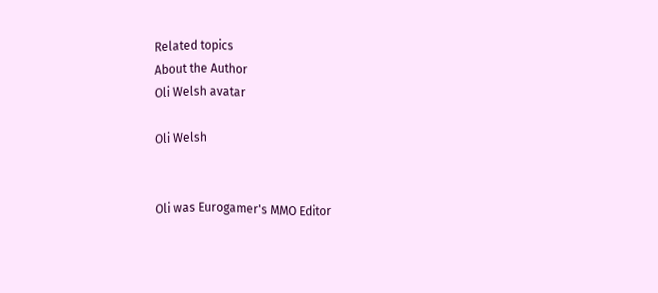Related topics
About the Author
Oli Welsh avatar

Oli Welsh


Oli was Eurogamer's MMO Editor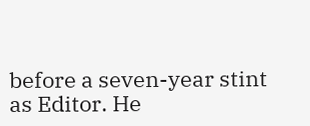before a seven-year stint as Editor. He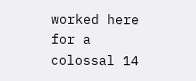worked here for a colossal 14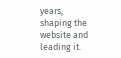years, shaping the website and leading it.